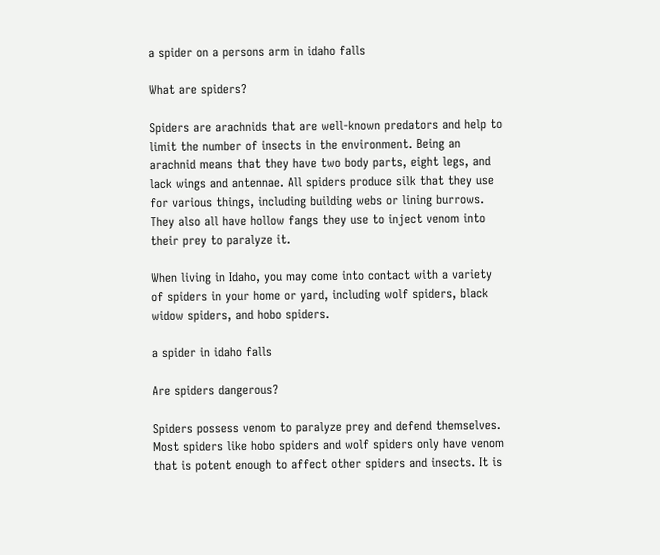a spider on a persons arm in idaho falls

What are spiders?

Spiders are arachnids that are well-known predators and help to limit the number of insects in the environment. Being an arachnid means that they have two body parts, eight legs, and lack wings and antennae. All spiders produce silk that they use for various things, including building webs or lining burrows. They also all have hollow fangs they use to inject venom into their prey to paralyze it.

When living in Idaho, you may come into contact with a variety of spiders in your home or yard, including wolf spiders, black widow spiders, and hobo spiders.

a spider in idaho falls

Are spiders dangerous?

Spiders possess venom to paralyze prey and defend themselves. Most spiders like hobo spiders and wolf spiders only have venom that is potent enough to affect other spiders and insects. It is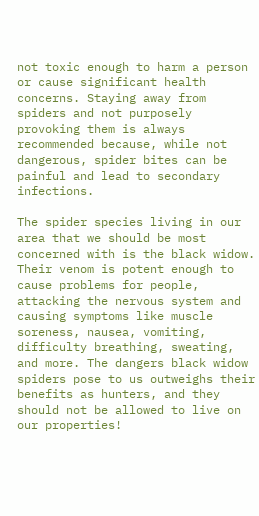not toxic enough to harm a person or cause significant health concerns. Staying away from spiders and not purposely provoking them is always recommended because, while not dangerous, spider bites can be painful and lead to secondary infections.

The spider species living in our area that we should be most concerned with is the black widow. Their venom is potent enough to cause problems for people, attacking the nervous system and causing symptoms like muscle soreness, nausea, vomiting, difficulty breathing, sweating, and more. The dangers black widow spiders pose to us outweighs their benefits as hunters, and they should not be allowed to live on our properties!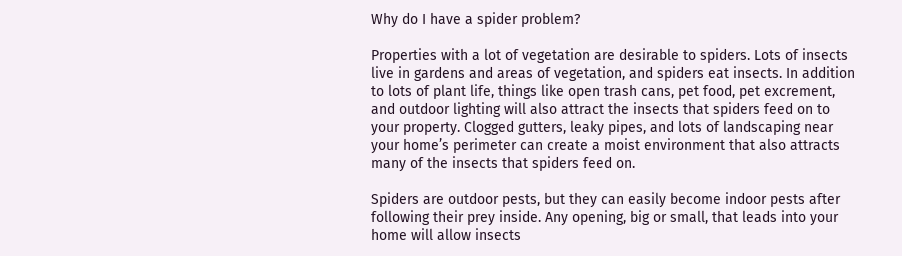Why do I have a spider problem?

Properties with a lot of vegetation are desirable to spiders. Lots of insects live in gardens and areas of vegetation, and spiders eat insects. In addition to lots of plant life, things like open trash cans, pet food, pet excrement, and outdoor lighting will also attract the insects that spiders feed on to your property. Clogged gutters, leaky pipes, and lots of landscaping near your home’s perimeter can create a moist environment that also attracts many of the insects that spiders feed on.

Spiders are outdoor pests, but they can easily become indoor pests after following their prey inside. Any opening, big or small, that leads into your home will allow insects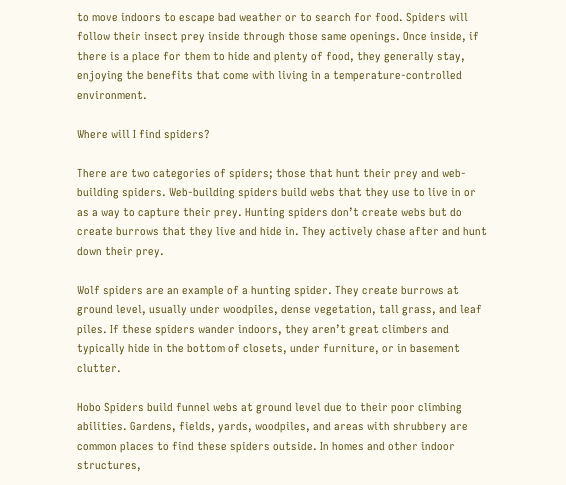to move indoors to escape bad weather or to search for food. Spiders will follow their insect prey inside through those same openings. Once inside, if there is a place for them to hide and plenty of food, they generally stay, enjoying the benefits that come with living in a temperature-controlled environment.

Where will I find spiders?

There are two categories of spiders; those that hunt their prey and web-building spiders. Web-building spiders build webs that they use to live in or as a way to capture their prey. Hunting spiders don’t create webs but do create burrows that they live and hide in. They actively chase after and hunt down their prey.

Wolf spiders are an example of a hunting spider. They create burrows at ground level, usually under woodpiles, dense vegetation, tall grass, and leaf piles. If these spiders wander indoors, they aren’t great climbers and typically hide in the bottom of closets, under furniture, or in basement clutter.

Hobo Spiders build funnel webs at ground level due to their poor climbing abilities. Gardens, fields, yards, woodpiles, and areas with shrubbery are common places to find these spiders outside. In homes and other indoor structures,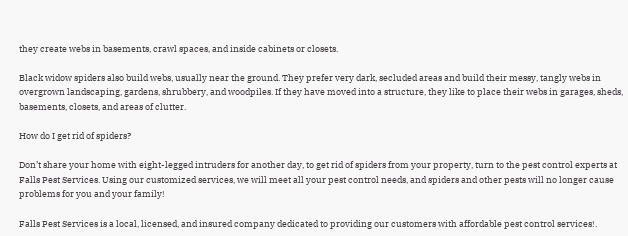they create webs in basements, crawl spaces, and inside cabinets or closets.

Black widow spiders also build webs, usually near the ground. They prefer very dark, secluded areas and build their messy, tangly webs in overgrown landscaping, gardens, shrubbery, and woodpiles. If they have moved into a structure, they like to place their webs in garages, sheds, basements, closets, and areas of clutter.

How do I get rid of spiders?

Don’t share your home with eight-legged intruders for another day, to get rid of spiders from your property, turn to the pest control experts at Falls Pest Services. Using our customized services, we will meet all your pest control needs, and spiders and other pests will no longer cause problems for you and your family!

Falls Pest Services is a local, licensed, and insured company dedicated to providing our customers with affordable pest control services!.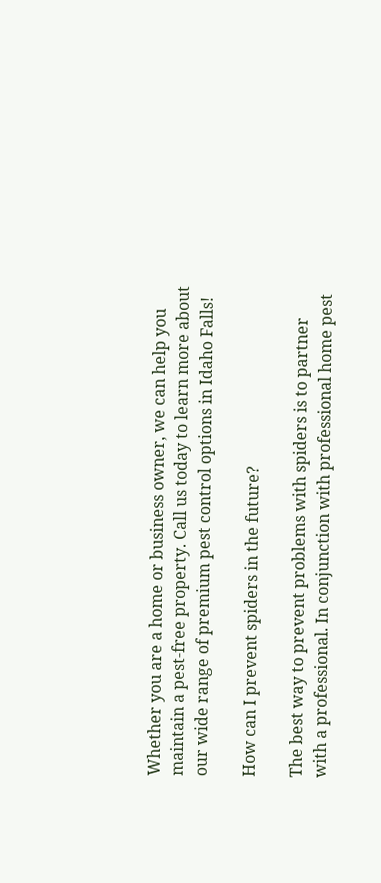Whether you are a home or business owner, we can help you maintain a pest-free property. Call us today to learn more about our wide range of premium pest control options in Idaho Falls!

How can I prevent spiders in the future?

The best way to prevent problems with spiders is to partner with a professional. In conjunction with professional home pest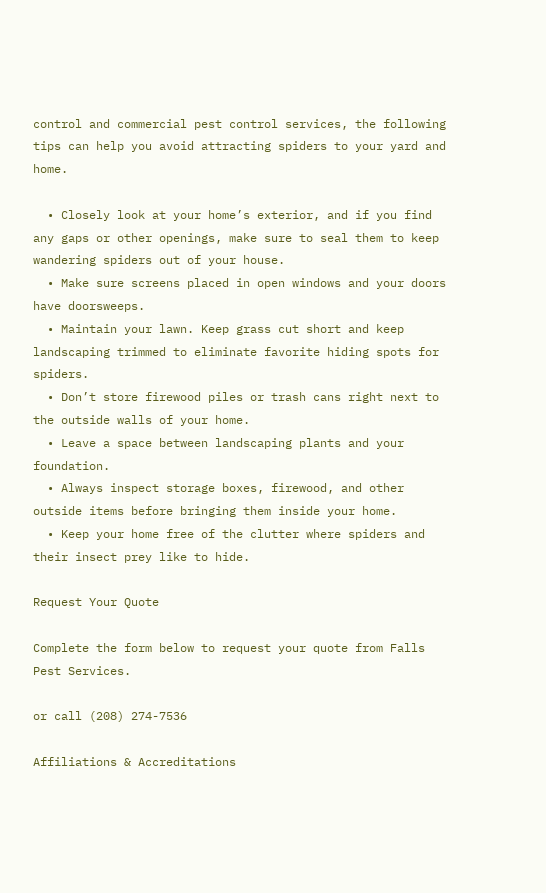control and commercial pest control services, the following tips can help you avoid attracting spiders to your yard and home.

  • Closely look at your home’s exterior, and if you find any gaps or other openings, make sure to seal them to keep wandering spiders out of your house.
  • Make sure screens placed in open windows and your doors have doorsweeps.
  • Maintain your lawn. Keep grass cut short and keep landscaping trimmed to eliminate favorite hiding spots for spiders.
  • Don’t store firewood piles or trash cans right next to the outside walls of your home.
  • Leave a space between landscaping plants and your foundation.
  • Always inspect storage boxes, firewood, and other outside items before bringing them inside your home.
  • Keep your home free of the clutter where spiders and their insect prey like to hide.

Request Your Quote

Complete the form below to request your quote from Falls Pest Services.

or call (208) 274-7536

Affiliations & Accreditations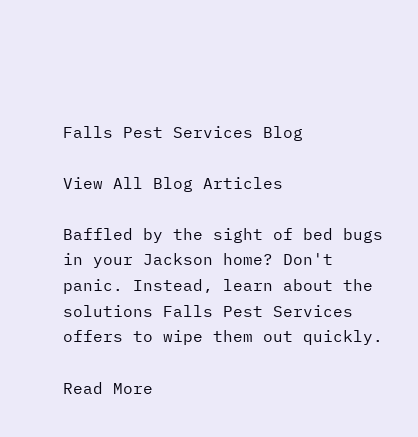Falls Pest Services Blog

View All Blog Articles

Baffled by the sight of bed bugs in your Jackson home? Don't panic. Instead, learn about the solutions Falls Pest Services offers to wipe them out quickly.

Read More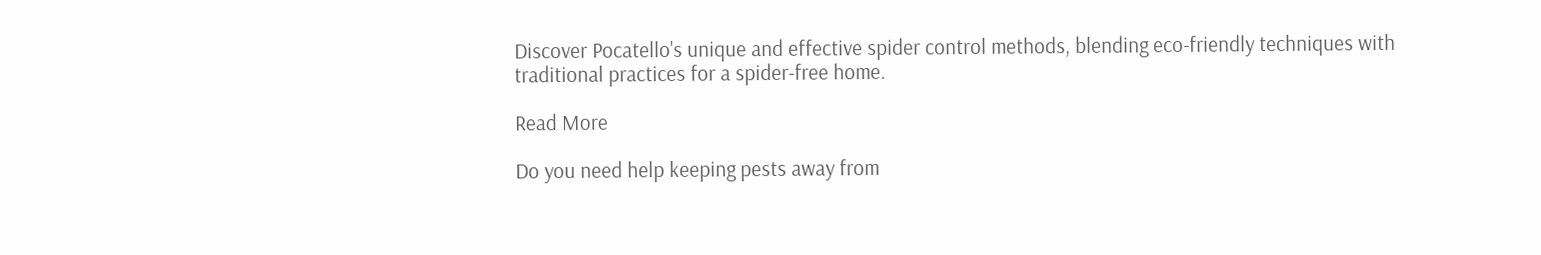Discover Pocatello's unique and effective spider control methods, blending eco-friendly techniques with traditional practices for a spider-free home.

Read More

Do you need help keeping pests away from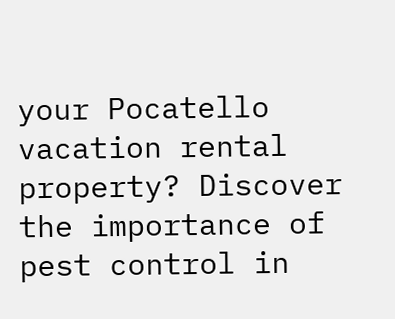your Pocatello vacation rental property? Discover the importance of pest control in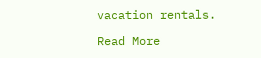vacation rentals.

Read More